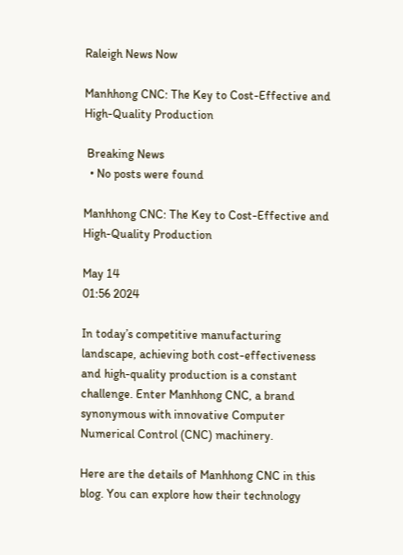Raleigh News Now

Manhhong CNC: The Key to Cost-Effective and High-Quality Production

 Breaking News
  • No posts were found

Manhhong CNC: The Key to Cost-Effective and High-Quality Production

May 14
01:56 2024

In today’s competitive manufacturing landscape, achieving both cost-effectiveness and high-quality production is a constant challenge. Enter Manhhong CNC, a brand synonymous with innovative Computer Numerical Control (CNC) machinery.

Here are the details of Manhhong CNC in this blog. You can explore how their technology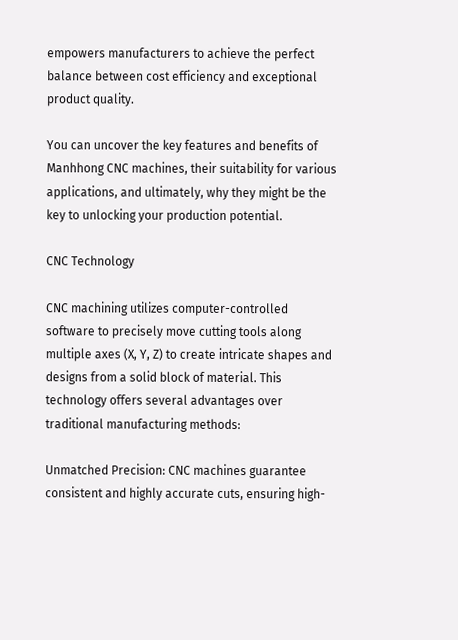empowers manufacturers to achieve the perfect balance between cost efficiency and exceptional product quality.

You can uncover the key features and benefits of Manhhong CNC machines, their suitability for various applications, and ultimately, why they might be the key to unlocking your production potential.

CNC Technology

CNC machining utilizes computer-controlled software to precisely move cutting tools along multiple axes (X, Y, Z) to create intricate shapes and designs from a solid block of material. This technology offers several advantages over traditional manufacturing methods:

Unmatched Precision: CNC machines guarantee consistent and highly accurate cuts, ensuring high-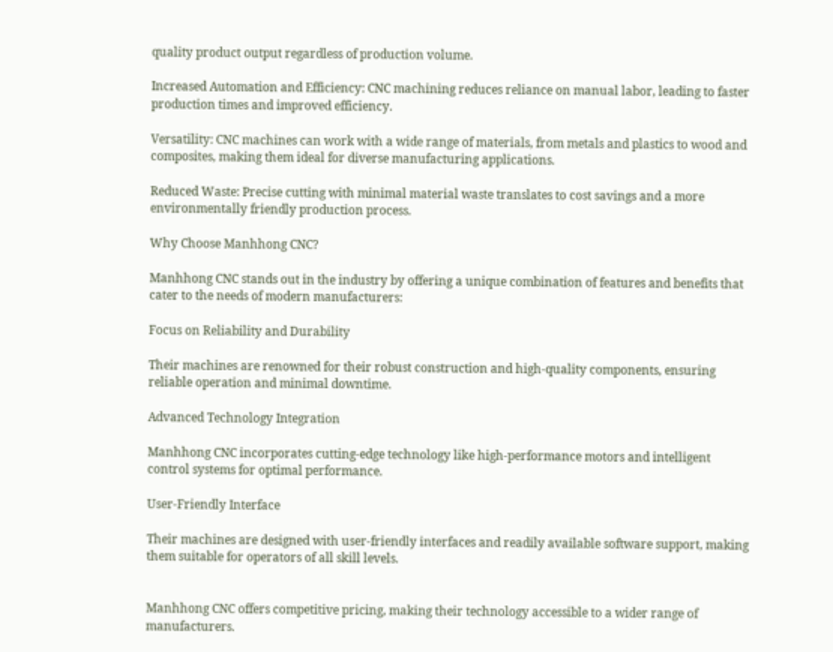quality product output regardless of production volume.

Increased Automation and Efficiency: CNC machining reduces reliance on manual labor, leading to faster production times and improved efficiency.

Versatility: CNC machines can work with a wide range of materials, from metals and plastics to wood and composites, making them ideal for diverse manufacturing applications.

Reduced Waste: Precise cutting with minimal material waste translates to cost savings and a more environmentally friendly production process.

Why Choose Manhhong CNC?

Manhhong CNC stands out in the industry by offering a unique combination of features and benefits that cater to the needs of modern manufacturers:

Focus on Reliability and Durability

Their machines are renowned for their robust construction and high-quality components, ensuring reliable operation and minimal downtime.

Advanced Technology Integration

Manhhong CNC incorporates cutting-edge technology like high-performance motors and intelligent control systems for optimal performance.

User-Friendly Interface

Their machines are designed with user-friendly interfaces and readily available software support, making them suitable for operators of all skill levels.


Manhhong CNC offers competitive pricing, making their technology accessible to a wider range of manufacturers.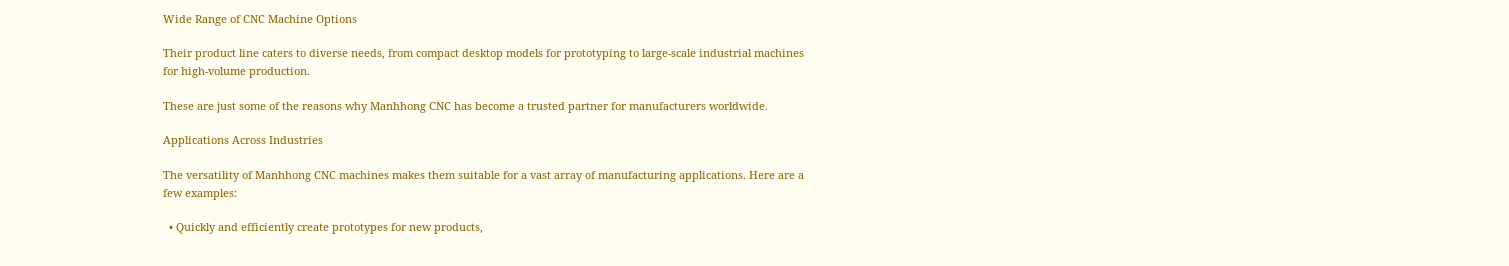Wide Range of CNC Machine Options

Their product line caters to diverse needs, from compact desktop models for prototyping to large-scale industrial machines for high-volume production.

These are just some of the reasons why Manhhong CNC has become a trusted partner for manufacturers worldwide.

Applications Across Industries

The versatility of Manhhong CNC machines makes them suitable for a vast array of manufacturing applications. Here are a few examples:

  • Quickly and efficiently create prototypes for new products,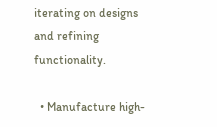iterating on designs and refining functionality.

  • Manufacture high-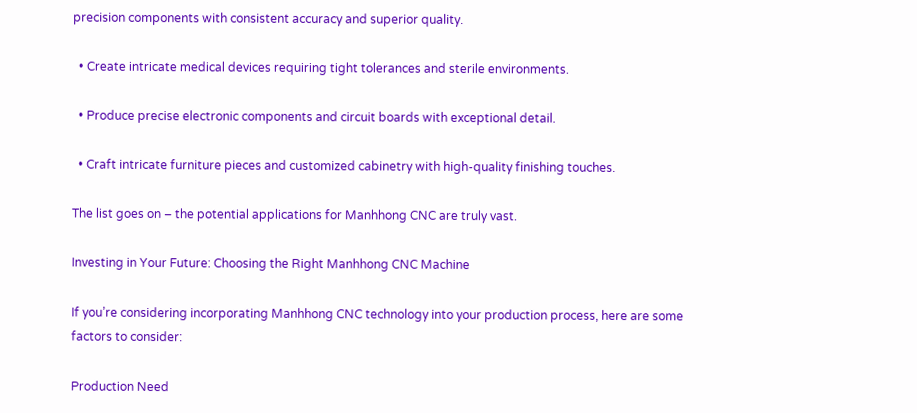precision components with consistent accuracy and superior quality.

  • Create intricate medical devices requiring tight tolerances and sterile environments.

  • Produce precise electronic components and circuit boards with exceptional detail.

  • Craft intricate furniture pieces and customized cabinetry with high-quality finishing touches.

The list goes on – the potential applications for Manhhong CNC are truly vast.

Investing in Your Future: Choosing the Right Manhhong CNC Machine

If you’re considering incorporating Manhhong CNC technology into your production process, here are some factors to consider:

Production Need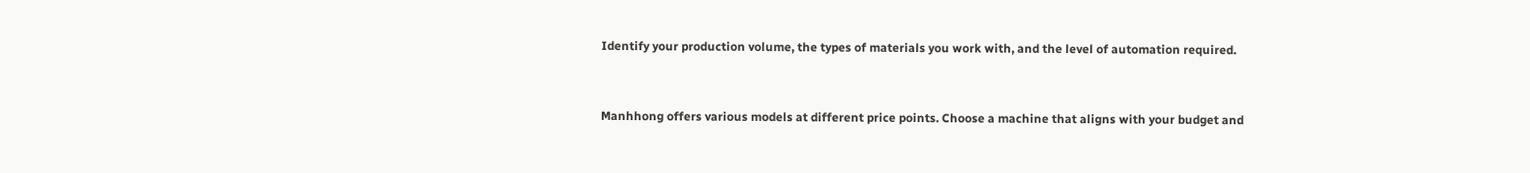Identify your production volume, the types of materials you work with, and the level of automation required.


Manhhong offers various models at different price points. Choose a machine that aligns with your budget and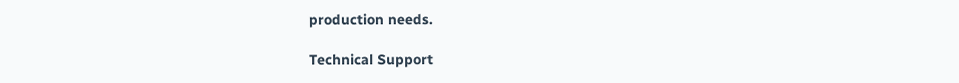production needs.

Technical Support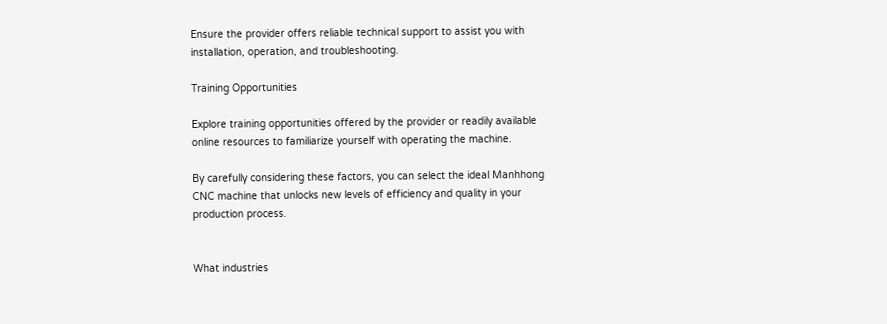Ensure the provider offers reliable technical support to assist you with installation, operation, and troubleshooting.

Training Opportunities

Explore training opportunities offered by the provider or readily available online resources to familiarize yourself with operating the machine.

By carefully considering these factors, you can select the ideal Manhhong CNC machine that unlocks new levels of efficiency and quality in your production process.


What industries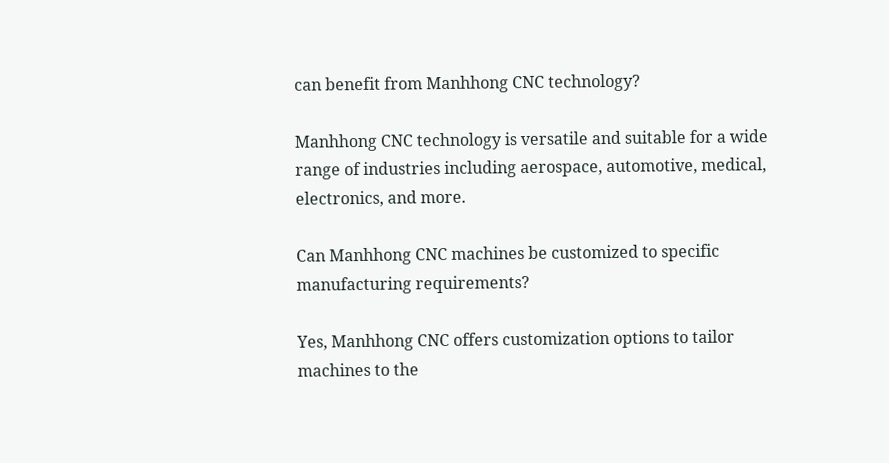can benefit from Manhhong CNC technology?

Manhhong CNC technology is versatile and suitable for a wide range of industries including aerospace, automotive, medical, electronics, and more.

Can Manhhong CNC machines be customized to specific manufacturing requirements?

Yes, Manhhong CNC offers customization options to tailor machines to the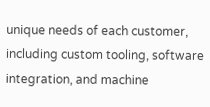unique needs of each customer, including custom tooling, software integration, and machine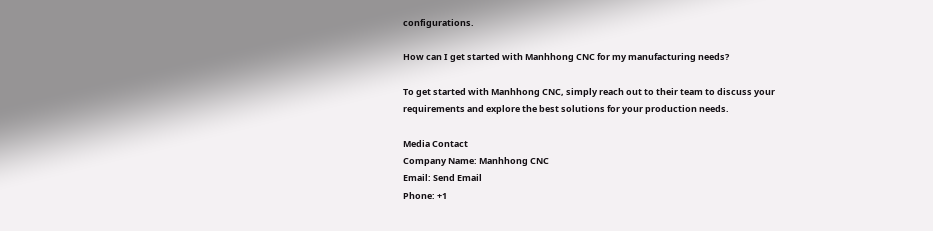configurations.

How can I get started with Manhhong CNC for my manufacturing needs?

To get started with Manhhong CNC, simply reach out to their team to discuss your requirements and explore the best solutions for your production needs.

Media Contact
Company Name: Manhhong CNC
Email: Send Email
Phone: +1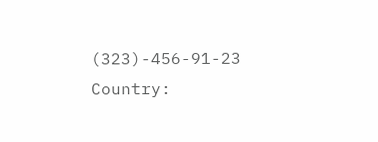(323)-456-91-23
Country: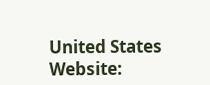United States
Website: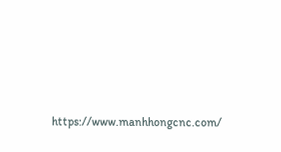https://www.manhhongcnc.com/